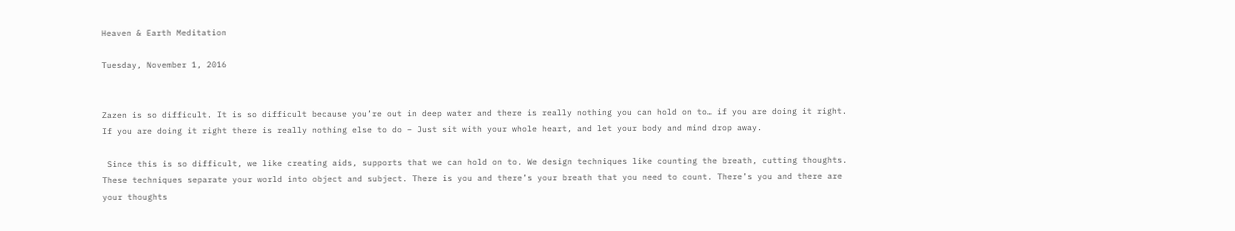Heaven & Earth Meditation

Tuesday, November 1, 2016


Zazen is so difficult. It is so difficult because you’re out in deep water and there is really nothing you can hold on to… if you are doing it right. If you are doing it right there is really nothing else to do – Just sit with your whole heart, and let your body and mind drop away.

 Since this is so difficult, we like creating aids, supports that we can hold on to. We design techniques like counting the breath, cutting thoughts. These techniques separate your world into object and subject. There is you and there’s your breath that you need to count. There’s you and there are your thoughts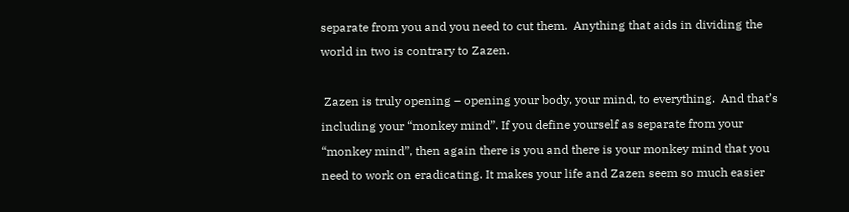separate from you and you need to cut them.  Anything that aids in dividing the world in two is contrary to Zazen.

 Zazen is truly opening – opening your body, your mind, to everything.  And that’s including your “monkey mind”. If you define yourself as separate from your “monkey mind”, then again there is you and there is your monkey mind that you need to work on eradicating. It makes your life and Zazen seem so much easier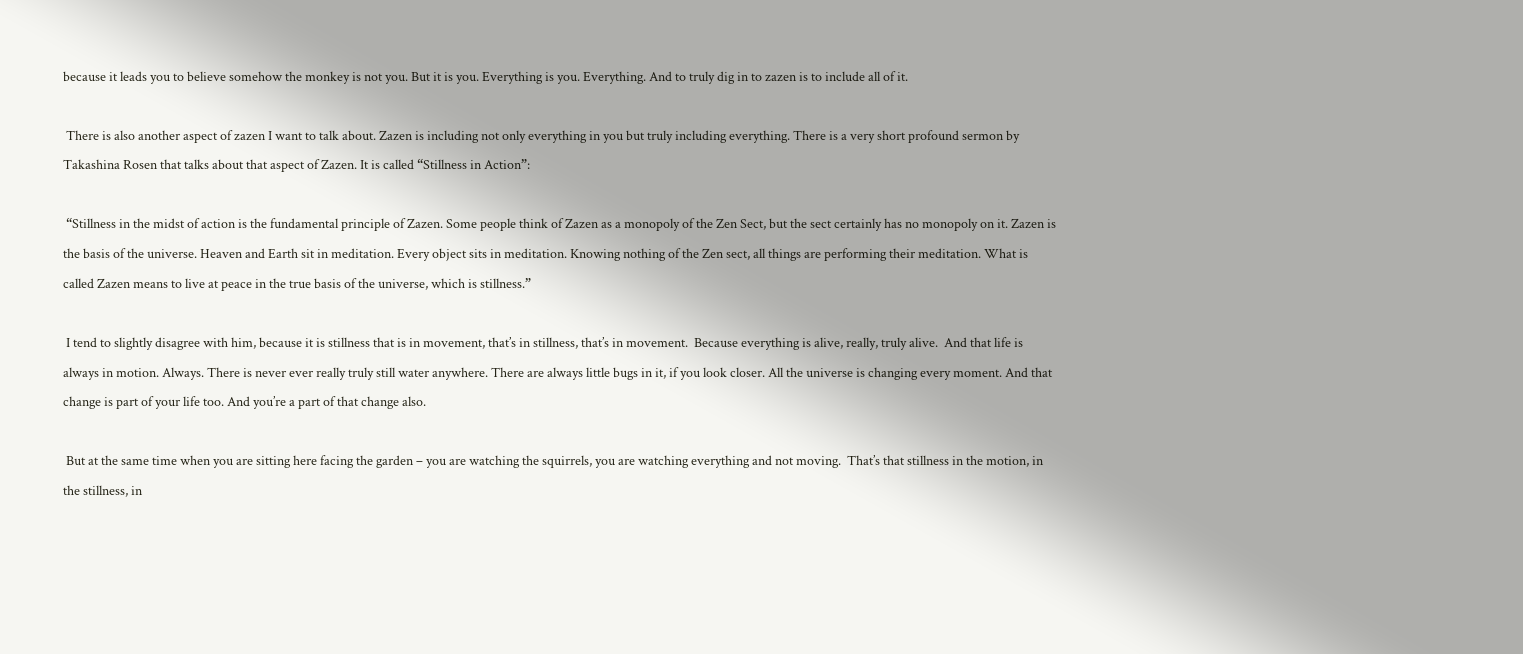because it leads you to believe somehow the monkey is not you. But it is you. Everything is you. Everything. And to truly dig in to zazen is to include all of it.

 There is also another aspect of zazen I want to talk about. Zazen is including not only everything in you but truly including everything. There is a very short profound sermon by Takashina Rosen that talks about that aspect of Zazen. It is called “Stillness in Action”:

 “Stillness in the midst of action is the fundamental principle of Zazen. Some people think of Zazen as a monopoly of the Zen Sect, but the sect certainly has no monopoly on it. Zazen is the basis of the universe. Heaven and Earth sit in meditation. Every object sits in meditation. Knowing nothing of the Zen sect, all things are performing their meditation. What is called Zazen means to live at peace in the true basis of the universe, which is stillness.”

 I tend to slightly disagree with him, because it is stillness that is in movement, that’s in stillness, that’s in movement.  Because everything is alive, really, truly alive.  And that life is always in motion. Always. There is never ever really truly still water anywhere. There are always little bugs in it, if you look closer. All the universe is changing every moment. And that change is part of your life too. And you’re a part of that change also.

 But at the same time when you are sitting here facing the garden – you are watching the squirrels, you are watching everything and not moving.  That’s that stillness in the motion, in the stillness, in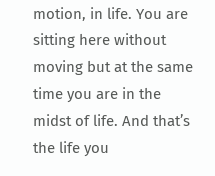motion, in life. You are sitting here without moving but at the same time you are in the midst of life. And that’s the life you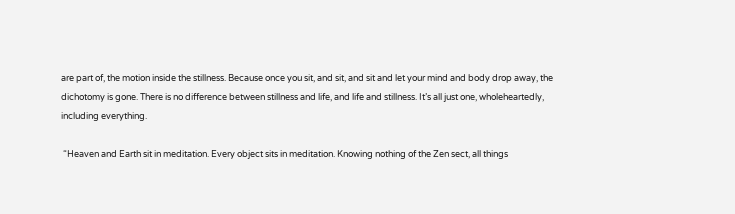are part of, the motion inside the stillness. Because once you sit, and sit, and sit and let your mind and body drop away, the dichotomy is gone. There is no difference between stillness and life, and life and stillness. It’s all just one, wholeheartedly, including everything.

 “Heaven and Earth sit in meditation. Every object sits in meditation. Knowing nothing of the Zen sect, all things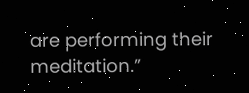are performing their meditation.”